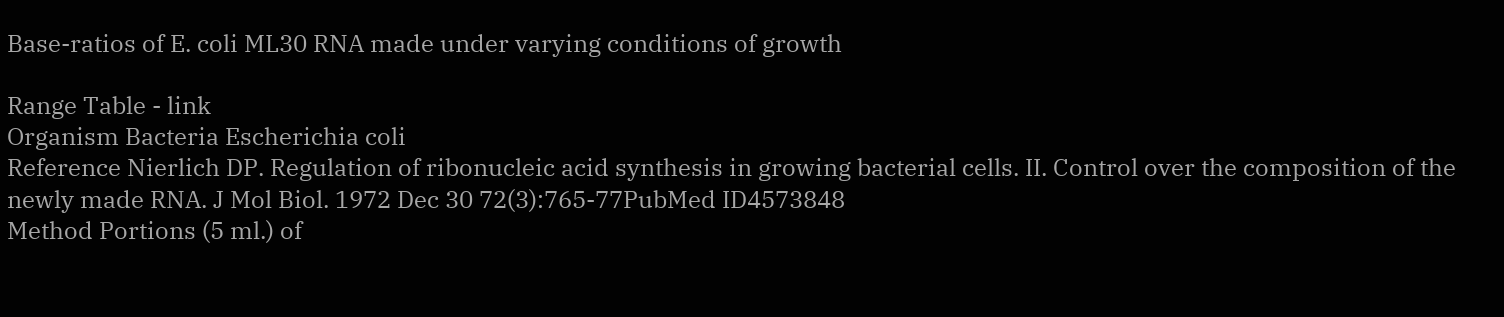Base-ratios of E. coli ML30 RNA made under varying conditions of growth

Range Table - link
Organism Bacteria Escherichia coli
Reference Nierlich DP. Regulation of ribonucleic acid synthesis in growing bacterial cells. II. Control over the composition of the newly made RNA. J Mol Biol. 1972 Dec 30 72(3):765-77PubMed ID4573848
Method Portions (5 ml.) of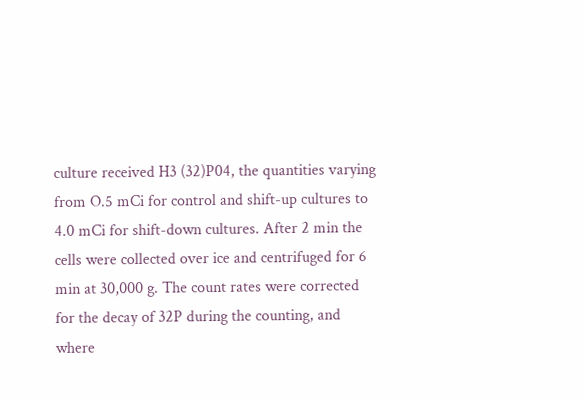culture received H3 (32)P04, the quantities varying from O.5 mCi for control and shift-up cultures to 4.0 mCi for shift-down cultures. After 2 min the cells were collected over ice and centrifuged for 6 min at 30,000 g. The count rates were corrected for the decay of 32P during the counting, and where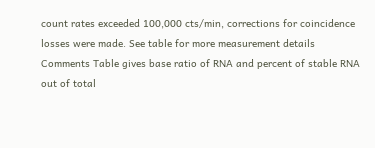count rates exceeded 100,000 cts/min, corrections for coincidence losses were made. See table for more measurement details
Comments Table gives base ratio of RNA and percent of stable RNA out of total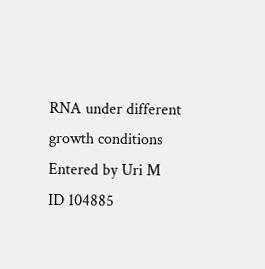RNA under different growth conditions
Entered by Uri M
ID 104885